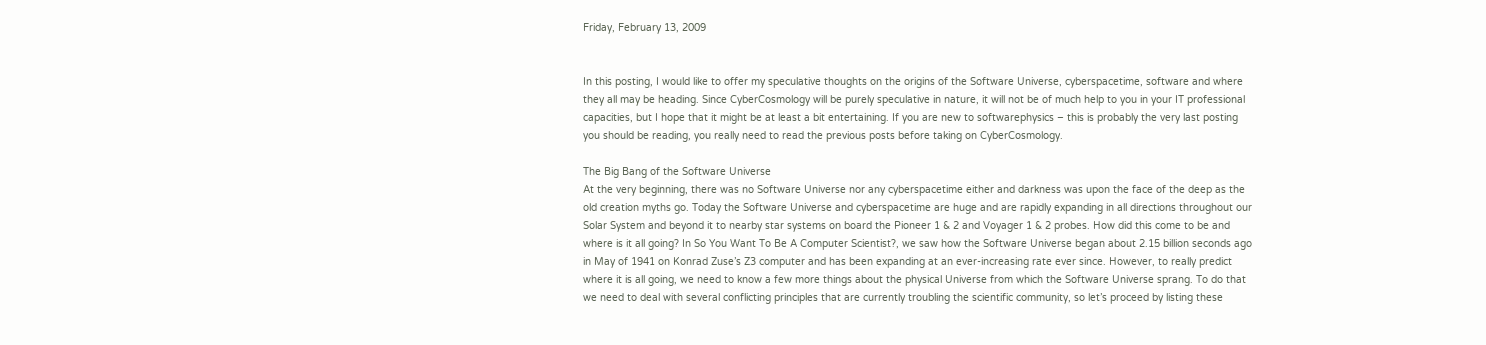Friday, February 13, 2009


In this posting, I would like to offer my speculative thoughts on the origins of the Software Universe, cyberspacetime, software and where they all may be heading. Since CyberCosmology will be purely speculative in nature, it will not be of much help to you in your IT professional capacities, but I hope that it might be at least a bit entertaining. If you are new to softwarephysics – this is probably the very last posting you should be reading, you really need to read the previous posts before taking on CyberCosmology.

The Big Bang of the Software Universe
At the very beginning, there was no Software Universe nor any cyberspacetime either and darkness was upon the face of the deep as the old creation myths go. Today the Software Universe and cyberspacetime are huge and are rapidly expanding in all directions throughout our Solar System and beyond it to nearby star systems on board the Pioneer 1 & 2 and Voyager 1 & 2 probes. How did this come to be and where is it all going? In So You Want To Be A Computer Scientist?, we saw how the Software Universe began about 2.15 billion seconds ago in May of 1941 on Konrad Zuse’s Z3 computer and has been expanding at an ever-increasing rate ever since. However, to really predict where it is all going, we need to know a few more things about the physical Universe from which the Software Universe sprang. To do that we need to deal with several conflicting principles that are currently troubling the scientific community, so let’s proceed by listing these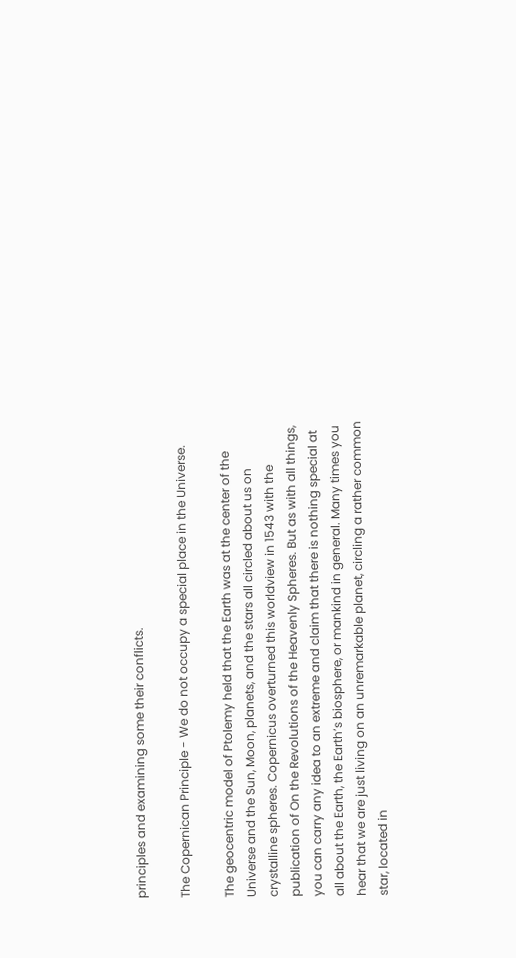principles and examining some their conflicts.

The Copernican Principle - We do not occupy a special place in the Universe.

The geocentric model of Ptolemy held that the Earth was at the center of the Universe and the Sun, Moon, planets, and the stars all circled about us on crystalline spheres. Copernicus overturned this worldview in 1543 with the publication of On the Revolutions of the Heavenly Spheres. But as with all things, you can carry any idea to an extreme and claim that there is nothing special at all about the Earth, the Earth’s biosphere, or mankind in general. Many times you hear that we are just living on an unremarkable planet, circling a rather common star, located in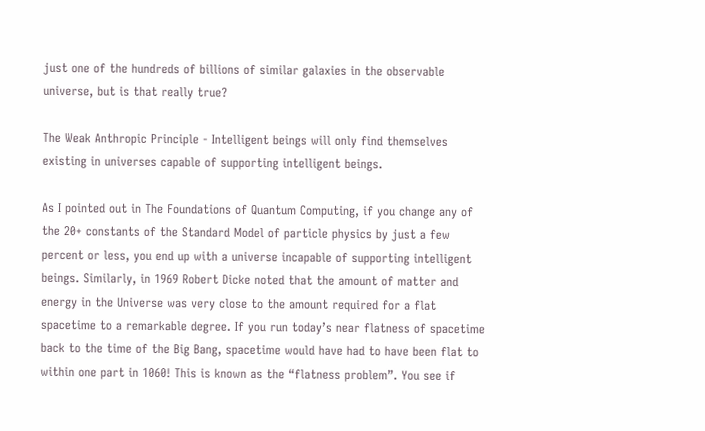just one of the hundreds of billions of similar galaxies in the observable universe, but is that really true?

The Weak Anthropic Principle - Intelligent beings will only find themselves existing in universes capable of supporting intelligent beings.

As I pointed out in The Foundations of Quantum Computing, if you change any of the 20+ constants of the Standard Model of particle physics by just a few percent or less, you end up with a universe incapable of supporting intelligent beings. Similarly, in 1969 Robert Dicke noted that the amount of matter and energy in the Universe was very close to the amount required for a flat spacetime to a remarkable degree. If you run today’s near flatness of spacetime back to the time of the Big Bang, spacetime would have had to have been flat to within one part in 1060! This is known as the “flatness problem”. You see if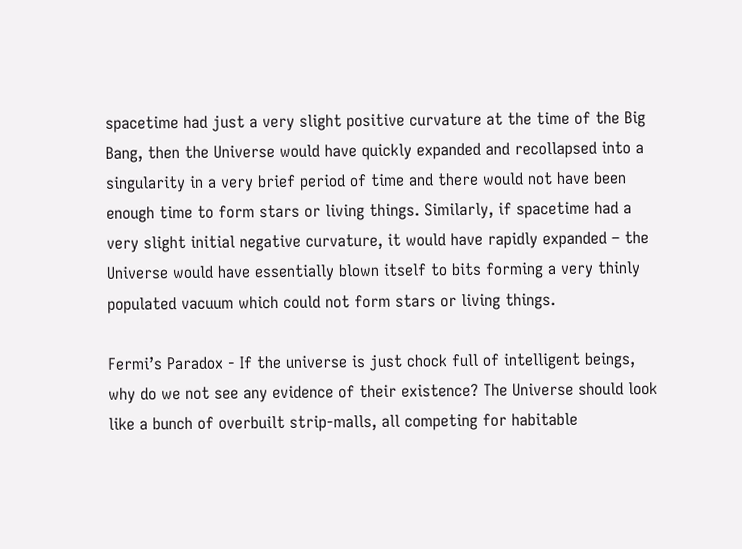spacetime had just a very slight positive curvature at the time of the Big Bang, then the Universe would have quickly expanded and recollapsed into a singularity in a very brief period of time and there would not have been enough time to form stars or living things. Similarly, if spacetime had a very slight initial negative curvature, it would have rapidly expanded – the Universe would have essentially blown itself to bits forming a very thinly populated vacuum which could not form stars or living things.

Fermi’s Paradox - If the universe is just chock full of intelligent beings, why do we not see any evidence of their existence? The Universe should look like a bunch of overbuilt strip-malls, all competing for habitable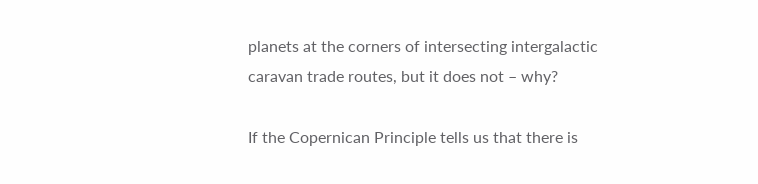planets at the corners of intersecting intergalactic caravan trade routes, but it does not – why?

If the Copernican Principle tells us that there is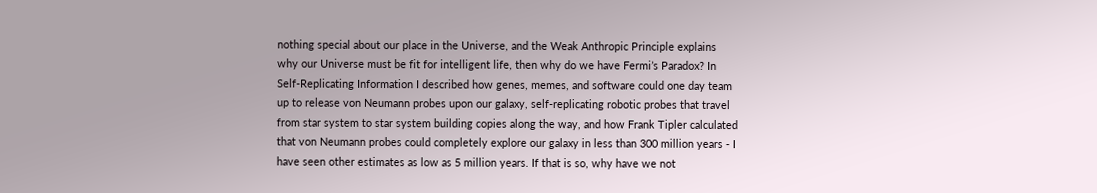nothing special about our place in the Universe, and the Weak Anthropic Principle explains why our Universe must be fit for intelligent life, then why do we have Fermi’s Paradox? In Self-Replicating Information I described how genes, memes, and software could one day team up to release von Neumann probes upon our galaxy, self-replicating robotic probes that travel from star system to star system building copies along the way, and how Frank Tipler calculated that von Neumann probes could completely explore our galaxy in less than 300 million years - I have seen other estimates as low as 5 million years. If that is so, why have we not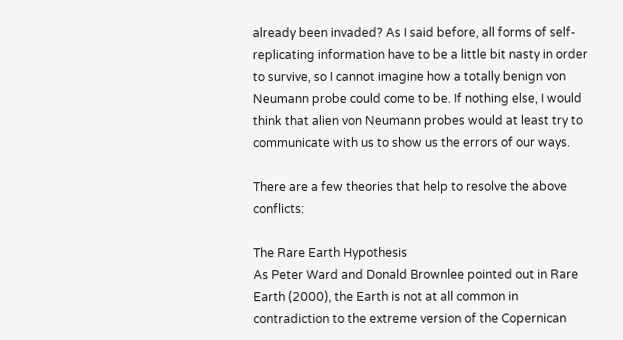already been invaded? As I said before, all forms of self-replicating information have to be a little bit nasty in order to survive, so I cannot imagine how a totally benign von Neumann probe could come to be. If nothing else, I would think that alien von Neumann probes would at least try to communicate with us to show us the errors of our ways.

There are a few theories that help to resolve the above conflicts:

The Rare Earth Hypothesis
As Peter Ward and Donald Brownlee pointed out in Rare Earth (2000), the Earth is not at all common in contradiction to the extreme version of the Copernican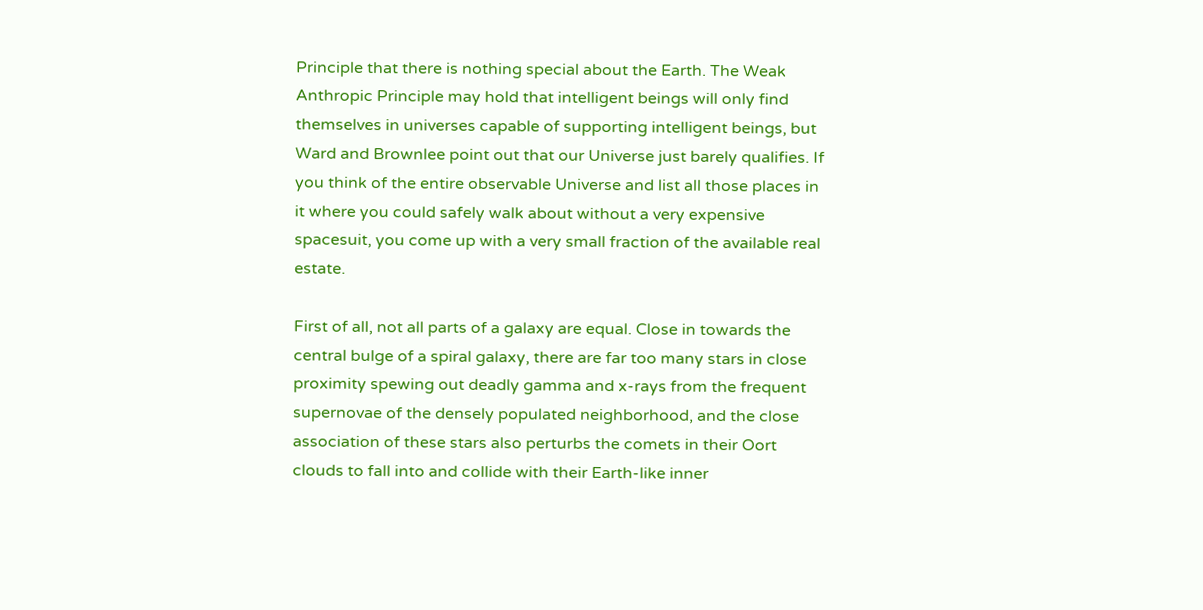Principle that there is nothing special about the Earth. The Weak Anthropic Principle may hold that intelligent beings will only find themselves in universes capable of supporting intelligent beings, but Ward and Brownlee point out that our Universe just barely qualifies. If you think of the entire observable Universe and list all those places in it where you could safely walk about without a very expensive spacesuit, you come up with a very small fraction of the available real estate.

First of all, not all parts of a galaxy are equal. Close in towards the central bulge of a spiral galaxy, there are far too many stars in close proximity spewing out deadly gamma and x-rays from the frequent supernovae of the densely populated neighborhood, and the close association of these stars also perturbs the comets in their Oort clouds to fall into and collide with their Earth-like inner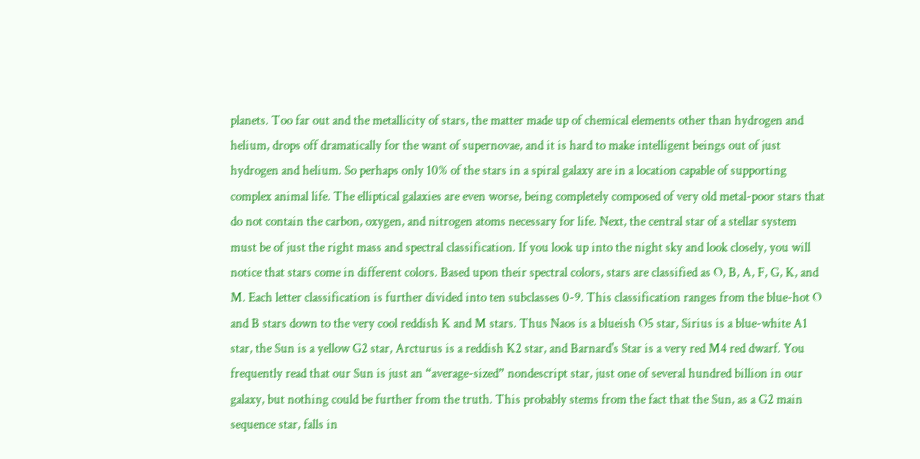planets. Too far out and the metallicity of stars, the matter made up of chemical elements other than hydrogen and helium, drops off dramatically for the want of supernovae, and it is hard to make intelligent beings out of just hydrogen and helium. So perhaps only 10% of the stars in a spiral galaxy are in a location capable of supporting complex animal life. The elliptical galaxies are even worse, being completely composed of very old metal-poor stars that do not contain the carbon, oxygen, and nitrogen atoms necessary for life. Next, the central star of a stellar system must be of just the right mass and spectral classification. If you look up into the night sky and look closely, you will notice that stars come in different colors. Based upon their spectral colors, stars are classified as O, B, A, F, G, K, and M. Each letter classification is further divided into ten subclasses 0-9. This classification ranges from the blue-hot O and B stars down to the very cool reddish K and M stars. Thus Naos is a blueish O5 star, Sirius is a blue-white A1 star, the Sun is a yellow G2 star, Arcturus is a reddish K2 star, and Barnard's Star is a very red M4 red dwarf. You frequently read that our Sun is just an “average-sized” nondescript star, just one of several hundred billion in our galaxy, but nothing could be further from the truth. This probably stems from the fact that the Sun, as a G2 main sequence star, falls in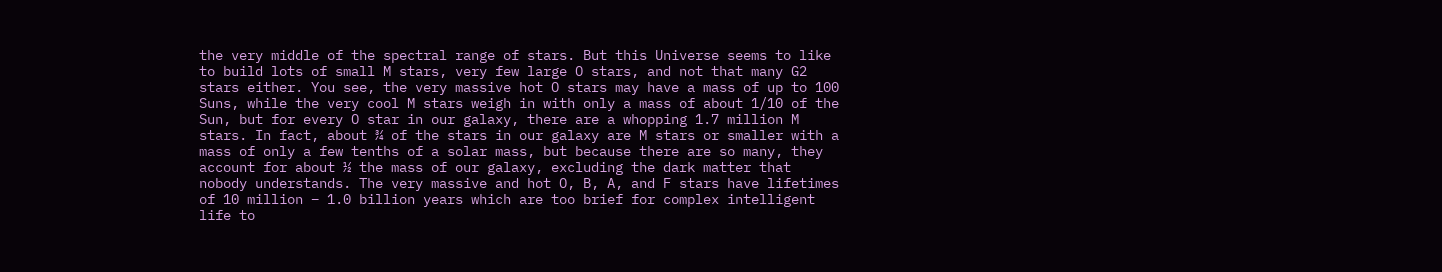the very middle of the spectral range of stars. But this Universe seems to like to build lots of small M stars, very few large O stars, and not that many G2 stars either. You see, the very massive hot O stars may have a mass of up to 100 Suns, while the very cool M stars weigh in with only a mass of about 1/10 of the Sun, but for every O star in our galaxy, there are a whopping 1.7 million M stars. In fact, about ¾ of the stars in our galaxy are M stars or smaller with a mass of only a few tenths of a solar mass, but because there are so many, they account for about ½ the mass of our galaxy, excluding the dark matter that nobody understands. The very massive and hot O, B, A, and F stars have lifetimes of 10 million – 1.0 billion years which are too brief for complex intelligent life to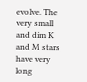evolve. The very small and dim K and M stars have very long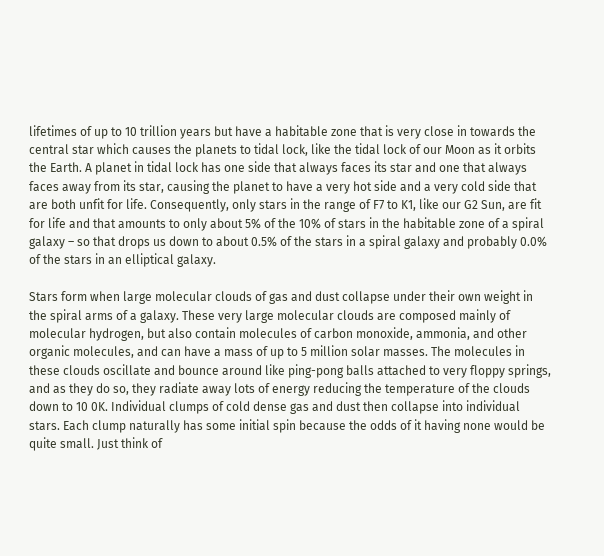lifetimes of up to 10 trillion years but have a habitable zone that is very close in towards the central star which causes the planets to tidal lock, like the tidal lock of our Moon as it orbits the Earth. A planet in tidal lock has one side that always faces its star and one that always faces away from its star, causing the planet to have a very hot side and a very cold side that are both unfit for life. Consequently, only stars in the range of F7 to K1, like our G2 Sun, are fit for life and that amounts to only about 5% of the 10% of stars in the habitable zone of a spiral galaxy – so that drops us down to about 0.5% of the stars in a spiral galaxy and probably 0.0% of the stars in an elliptical galaxy.

Stars form when large molecular clouds of gas and dust collapse under their own weight in the spiral arms of a galaxy. These very large molecular clouds are composed mainly of molecular hydrogen, but also contain molecules of carbon monoxide, ammonia, and other organic molecules, and can have a mass of up to 5 million solar masses. The molecules in these clouds oscillate and bounce around like ping-pong balls attached to very floppy springs, and as they do so, they radiate away lots of energy reducing the temperature of the clouds down to 10 0K. Individual clumps of cold dense gas and dust then collapse into individual stars. Each clump naturally has some initial spin because the odds of it having none would be quite small. Just think of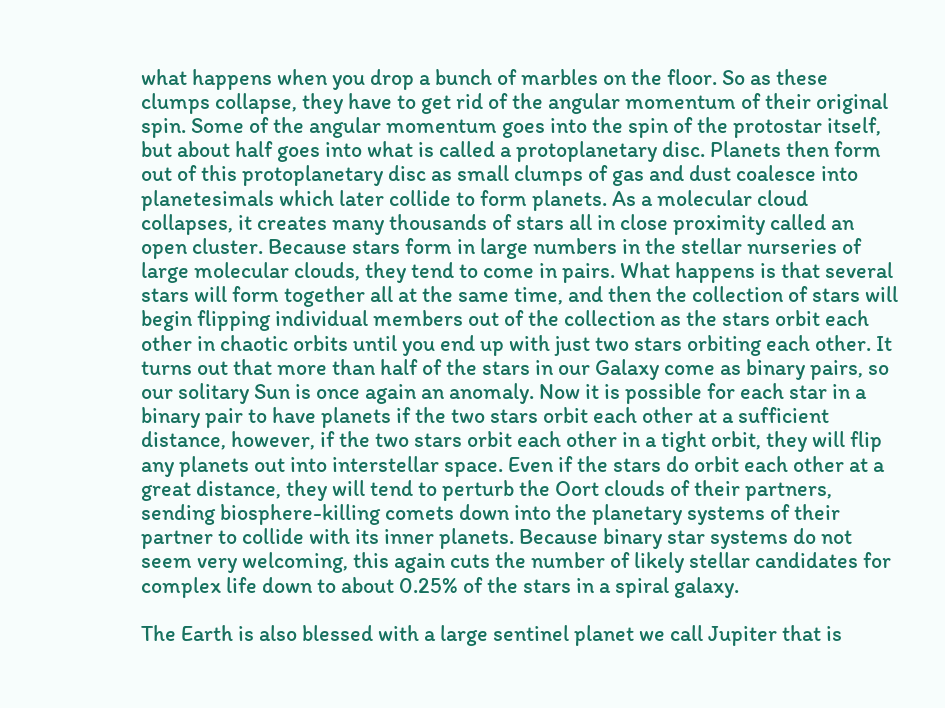what happens when you drop a bunch of marbles on the floor. So as these clumps collapse, they have to get rid of the angular momentum of their original spin. Some of the angular momentum goes into the spin of the protostar itself, but about half goes into what is called a protoplanetary disc. Planets then form out of this protoplanetary disc as small clumps of gas and dust coalesce into planetesimals which later collide to form planets. As a molecular cloud collapses, it creates many thousands of stars all in close proximity called an open cluster. Because stars form in large numbers in the stellar nurseries of large molecular clouds, they tend to come in pairs. What happens is that several stars will form together all at the same time, and then the collection of stars will begin flipping individual members out of the collection as the stars orbit each other in chaotic orbits until you end up with just two stars orbiting each other. It turns out that more than half of the stars in our Galaxy come as binary pairs, so our solitary Sun is once again an anomaly. Now it is possible for each star in a binary pair to have planets if the two stars orbit each other at a sufficient distance, however, if the two stars orbit each other in a tight orbit, they will flip any planets out into interstellar space. Even if the stars do orbit each other at a great distance, they will tend to perturb the Oort clouds of their partners, sending biosphere-killing comets down into the planetary systems of their partner to collide with its inner planets. Because binary star systems do not seem very welcoming, this again cuts the number of likely stellar candidates for complex life down to about 0.25% of the stars in a spiral galaxy.

The Earth is also blessed with a large sentinel planet we call Jupiter that is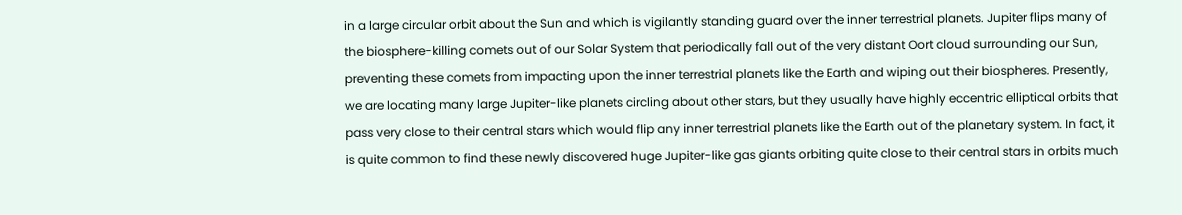in a large circular orbit about the Sun and which is vigilantly standing guard over the inner terrestrial planets. Jupiter flips many of the biosphere-killing comets out of our Solar System that periodically fall out of the very distant Oort cloud surrounding our Sun, preventing these comets from impacting upon the inner terrestrial planets like the Earth and wiping out their biospheres. Presently, we are locating many large Jupiter-like planets circling about other stars, but they usually have highly eccentric elliptical orbits that pass very close to their central stars which would flip any inner terrestrial planets like the Earth out of the planetary system. In fact, it is quite common to find these newly discovered huge Jupiter-like gas giants orbiting quite close to their central stars in orbits much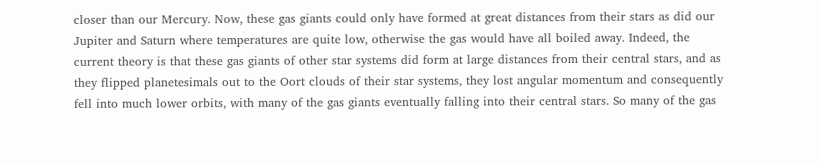closer than our Mercury. Now, these gas giants could only have formed at great distances from their stars as did our Jupiter and Saturn where temperatures are quite low, otherwise the gas would have all boiled away. Indeed, the current theory is that these gas giants of other star systems did form at large distances from their central stars, and as they flipped planetesimals out to the Oort clouds of their star systems, they lost angular momentum and consequently fell into much lower orbits, with many of the gas giants eventually falling into their central stars. So many of the gas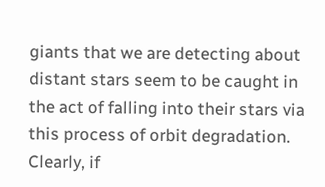giants that we are detecting about distant stars seem to be caught in the act of falling into their stars via this process of orbit degradation. Clearly, if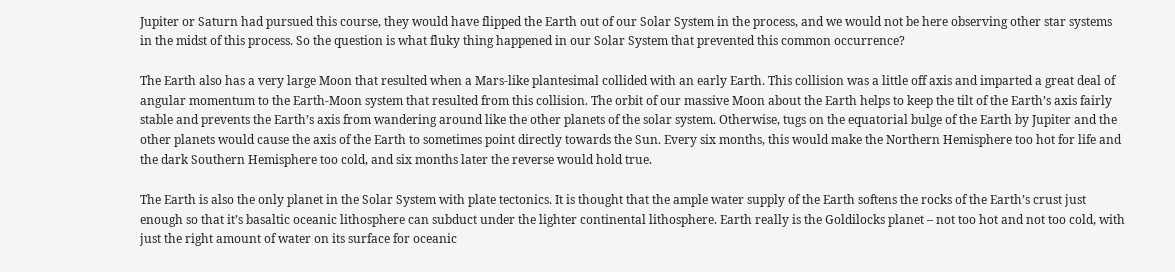Jupiter or Saturn had pursued this course, they would have flipped the Earth out of our Solar System in the process, and we would not be here observing other star systems in the midst of this process. So the question is what fluky thing happened in our Solar System that prevented this common occurrence?

The Earth also has a very large Moon that resulted when a Mars-like plantesimal collided with an early Earth. This collision was a little off axis and imparted a great deal of angular momentum to the Earth-Moon system that resulted from this collision. The orbit of our massive Moon about the Earth helps to keep the tilt of the Earth’s axis fairly stable and prevents the Earth’s axis from wandering around like the other planets of the solar system. Otherwise, tugs on the equatorial bulge of the Earth by Jupiter and the other planets would cause the axis of the Earth to sometimes point directly towards the Sun. Every six months, this would make the Northern Hemisphere too hot for life and the dark Southern Hemisphere too cold, and six months later the reverse would hold true.

The Earth is also the only planet in the Solar System with plate tectonics. It is thought that the ample water supply of the Earth softens the rocks of the Earth’s crust just enough so that it’s basaltic oceanic lithosphere can subduct under the lighter continental lithosphere. Earth really is the Goldilocks planet – not too hot and not too cold, with just the right amount of water on its surface for oceanic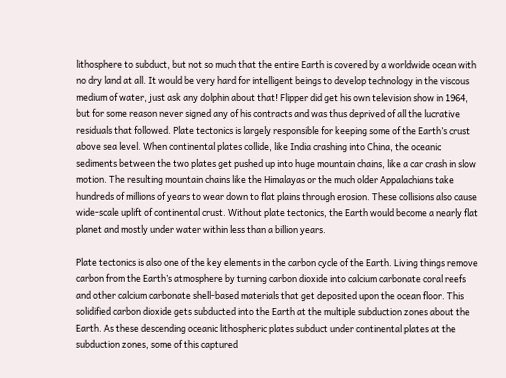lithosphere to subduct, but not so much that the entire Earth is covered by a worldwide ocean with no dry land at all. It would be very hard for intelligent beings to develop technology in the viscous medium of water, just ask any dolphin about that! Flipper did get his own television show in 1964, but for some reason never signed any of his contracts and was thus deprived of all the lucrative residuals that followed. Plate tectonics is largely responsible for keeping some of the Earth’s crust above sea level. When continental plates collide, like India crashing into China, the oceanic sediments between the two plates get pushed up into huge mountain chains, like a car crash in slow motion. The resulting mountain chains like the Himalayas or the much older Appalachians take hundreds of millions of years to wear down to flat plains through erosion. These collisions also cause wide-scale uplift of continental crust. Without plate tectonics, the Earth would become a nearly flat planet and mostly under water within less than a billion years.

Plate tectonics is also one of the key elements in the carbon cycle of the Earth. Living things remove carbon from the Earth’s atmosphere by turning carbon dioxide into calcium carbonate coral reefs and other calcium carbonate shell-based materials that get deposited upon the ocean floor. This solidified carbon dioxide gets subducted into the Earth at the multiple subduction zones about the Earth. As these descending oceanic lithospheric plates subduct under continental plates at the subduction zones, some of this captured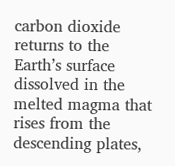carbon dioxide returns to the Earth’s surface dissolved in the melted magma that rises from the descending plates,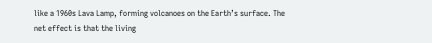like a 1960s Lava Lamp, forming volcanoes on the Earth’s surface. The net effect is that the living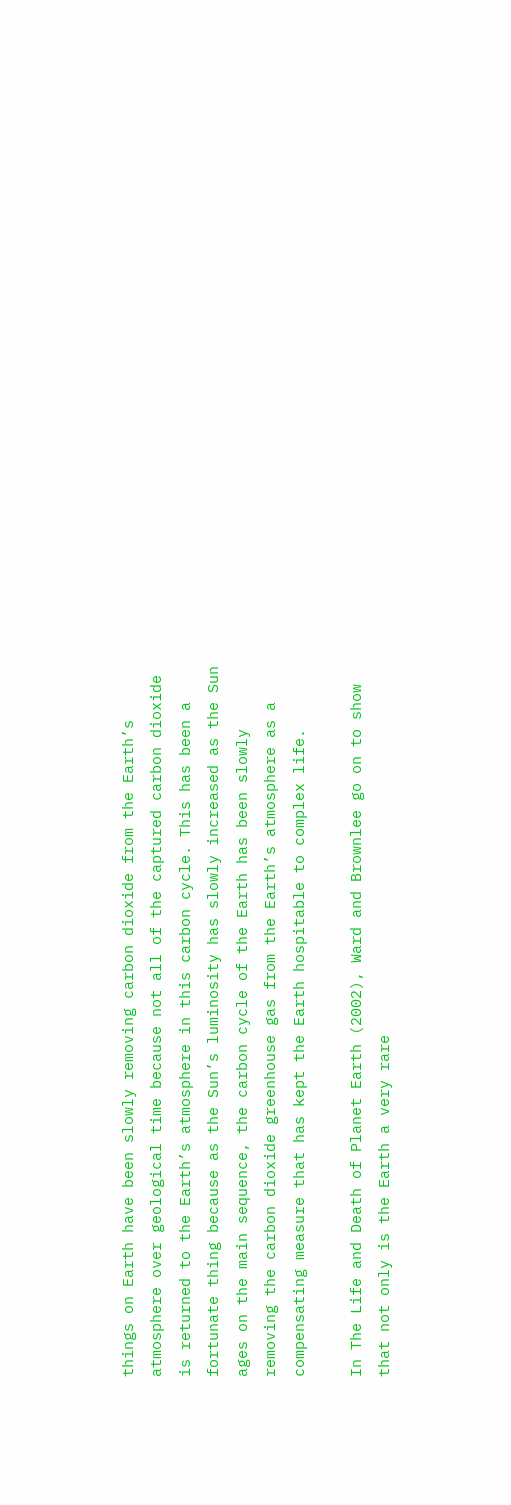things on Earth have been slowly removing carbon dioxide from the Earth’s atmosphere over geological time because not all of the captured carbon dioxide is returned to the Earth’s atmosphere in this carbon cycle. This has been a fortunate thing because as the Sun’s luminosity has slowly increased as the Sun ages on the main sequence, the carbon cycle of the Earth has been slowly removing the carbon dioxide greenhouse gas from the Earth’s atmosphere as a compensating measure that has kept the Earth hospitable to complex life.

In The Life and Death of Planet Earth (2002), Ward and Brownlee go on to show that not only is the Earth a very rare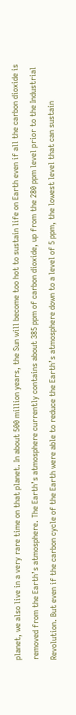planet, we also live in a very rare time on that planet. In about 500 million years, the Sun will become too hot to sustain life on Earth even if all the carbon dioxide is removed from the Earth’s atmosphere. The Earth’s atmosphere currently contains about 385 ppm of carbon dioxide, up from the 280 ppm level prior to the Industrial Revolution. But even if the carbon cycle of the Earth were able to reduce the Earth’s atmosphere down to a level of 5 ppm, the lowest level that can sustain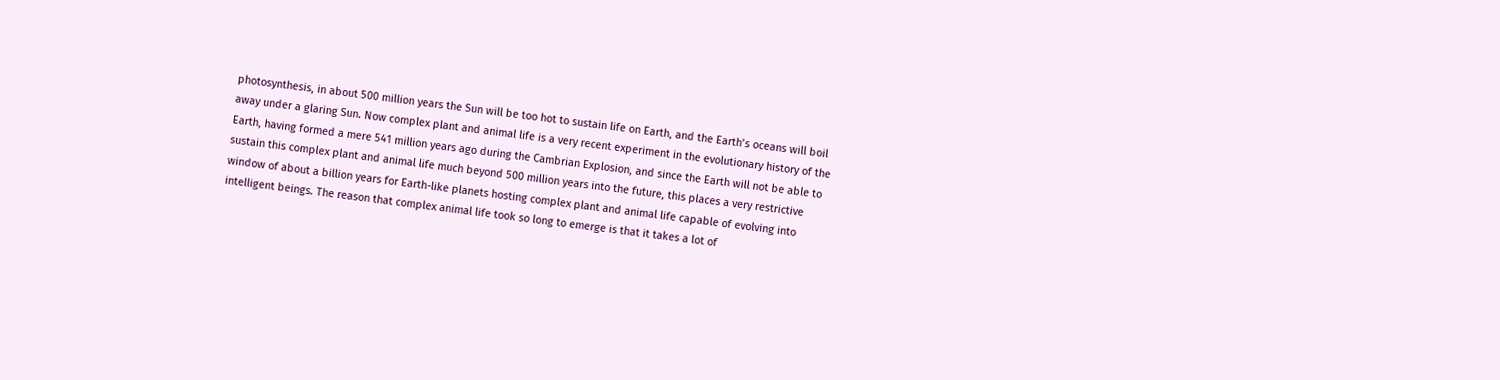photosynthesis, in about 500 million years the Sun will be too hot to sustain life on Earth, and the Earth’s oceans will boil away under a glaring Sun. Now complex plant and animal life is a very recent experiment in the evolutionary history of the Earth, having formed a mere 541 million years ago during the Cambrian Explosion, and since the Earth will not be able to sustain this complex plant and animal life much beyond 500 million years into the future, this places a very restrictive window of about a billion years for Earth-like planets hosting complex plant and animal life capable of evolving into intelligent beings. The reason that complex animal life took so long to emerge is that it takes a lot of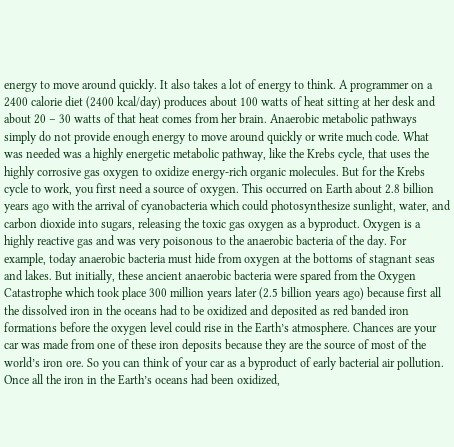energy to move around quickly. It also takes a lot of energy to think. A programmer on a 2400 calorie diet (2400 kcal/day) produces about 100 watts of heat sitting at her desk and about 20 – 30 watts of that heat comes from her brain. Anaerobic metabolic pathways simply do not provide enough energy to move around quickly or write much code. What was needed was a highly energetic metabolic pathway, like the Krebs cycle, that uses the highly corrosive gas oxygen to oxidize energy-rich organic molecules. But for the Krebs cycle to work, you first need a source of oxygen. This occurred on Earth about 2.8 billion years ago with the arrival of cyanobacteria which could photosynthesize sunlight, water, and carbon dioxide into sugars, releasing the toxic gas oxygen as a byproduct. Oxygen is a highly reactive gas and was very poisonous to the anaerobic bacteria of the day. For example, today anaerobic bacteria must hide from oxygen at the bottoms of stagnant seas and lakes. But initially, these ancient anaerobic bacteria were spared from the Oxygen Catastrophe which took place 300 million years later (2.5 billion years ago) because first all the dissolved iron in the oceans had to be oxidized and deposited as red banded iron formations before the oxygen level could rise in the Earth’s atmosphere. Chances are your car was made from one of these iron deposits because they are the source of most of the world’s iron ore. So you can think of your car as a byproduct of early bacterial air pollution. Once all the iron in the Earth’s oceans had been oxidized,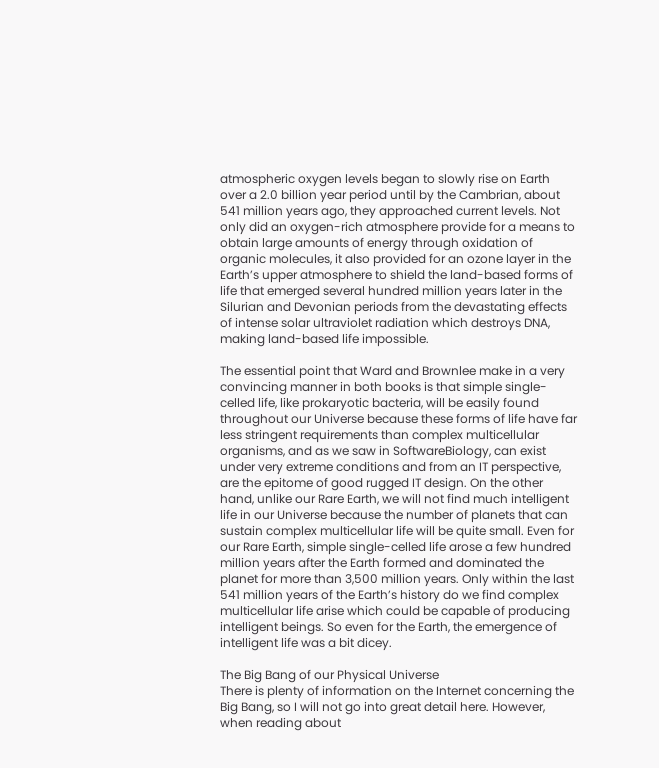atmospheric oxygen levels began to slowly rise on Earth over a 2.0 billion year period until by the Cambrian, about 541 million years ago, they approached current levels. Not only did an oxygen-rich atmosphere provide for a means to obtain large amounts of energy through oxidation of organic molecules, it also provided for an ozone layer in the Earth’s upper atmosphere to shield the land-based forms of life that emerged several hundred million years later in the Silurian and Devonian periods from the devastating effects of intense solar ultraviolet radiation which destroys DNA, making land-based life impossible.

The essential point that Ward and Brownlee make in a very convincing manner in both books is that simple single-celled life, like prokaryotic bacteria, will be easily found throughout our Universe because these forms of life have far less stringent requirements than complex multicellular organisms, and as we saw in SoftwareBiology, can exist under very extreme conditions and from an IT perspective, are the epitome of good rugged IT design. On the other hand, unlike our Rare Earth, we will not find much intelligent life in our Universe because the number of planets that can sustain complex multicellular life will be quite small. Even for our Rare Earth, simple single-celled life arose a few hundred million years after the Earth formed and dominated the planet for more than 3,500 million years. Only within the last 541 million years of the Earth’s history do we find complex multicellular life arise which could be capable of producing intelligent beings. So even for the Earth, the emergence of intelligent life was a bit dicey.

The Big Bang of our Physical Universe
There is plenty of information on the Internet concerning the Big Bang, so I will not go into great detail here. However, when reading about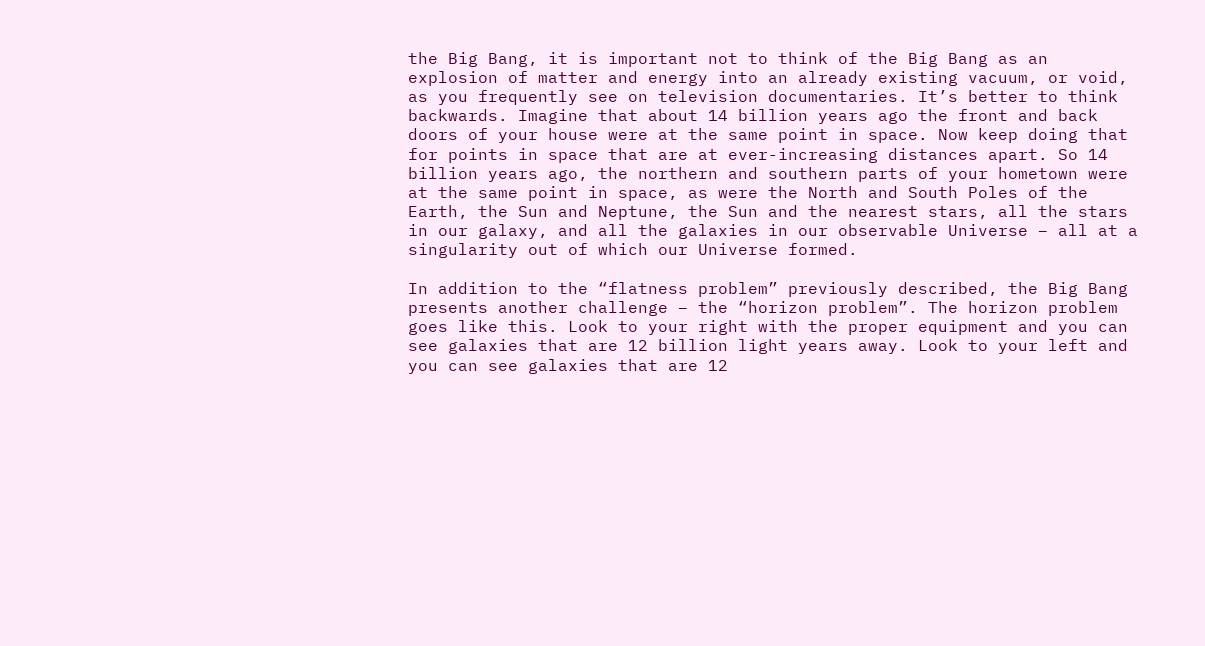the Big Bang, it is important not to think of the Big Bang as an explosion of matter and energy into an already existing vacuum, or void, as you frequently see on television documentaries. It’s better to think backwards. Imagine that about 14 billion years ago the front and back doors of your house were at the same point in space. Now keep doing that for points in space that are at ever-increasing distances apart. So 14 billion years ago, the northern and southern parts of your hometown were at the same point in space, as were the North and South Poles of the Earth, the Sun and Neptune, the Sun and the nearest stars, all the stars in our galaxy, and all the galaxies in our observable Universe – all at a singularity out of which our Universe formed.

In addition to the “flatness problem” previously described, the Big Bang presents another challenge – the “horizon problem”. The horizon problem goes like this. Look to your right with the proper equipment and you can see galaxies that are 12 billion light years away. Look to your left and you can see galaxies that are 12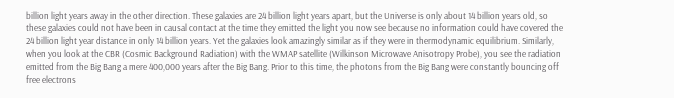billion light years away in the other direction. These galaxies are 24 billion light years apart, but the Universe is only about 14 billion years old, so these galaxies could not have been in causal contact at the time they emitted the light you now see because no information could have covered the 24 billion light year distance in only 14 billion years. Yet the galaxies look amazingly similar as if they were in thermodynamic equilibrium. Similarly, when you look at the CBR (Cosmic Background Radiation) with the WMAP satellite (Wilkinson Microwave Anisotropy Probe), you see the radiation emitted from the Big Bang a mere 400,000 years after the Big Bang. Prior to this time, the photons from the Big Bang were constantly bouncing off free electrons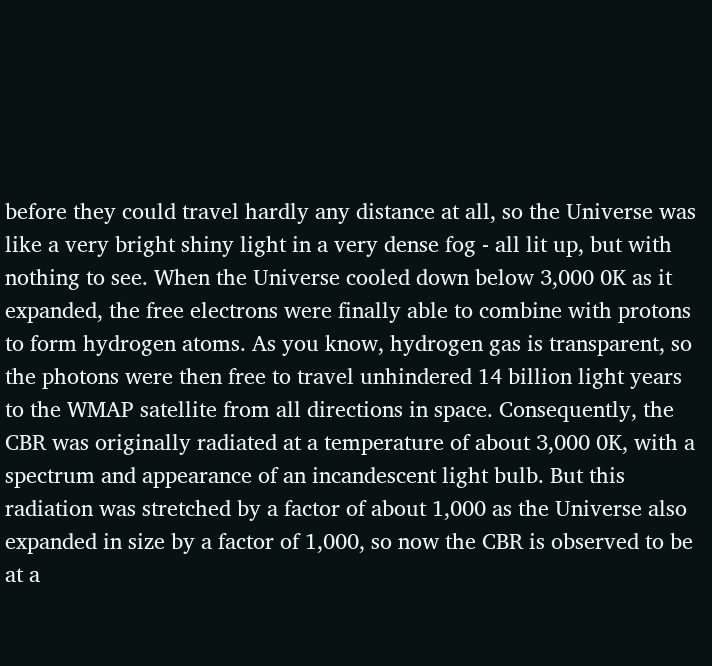before they could travel hardly any distance at all, so the Universe was like a very bright shiny light in a very dense fog - all lit up, but with nothing to see. When the Universe cooled down below 3,000 0K as it expanded, the free electrons were finally able to combine with protons to form hydrogen atoms. As you know, hydrogen gas is transparent, so the photons were then free to travel unhindered 14 billion light years to the WMAP satellite from all directions in space. Consequently, the CBR was originally radiated at a temperature of about 3,000 0K, with a spectrum and appearance of an incandescent light bulb. But this radiation was stretched by a factor of about 1,000 as the Universe also expanded in size by a factor of 1,000, so now the CBR is observed to be at a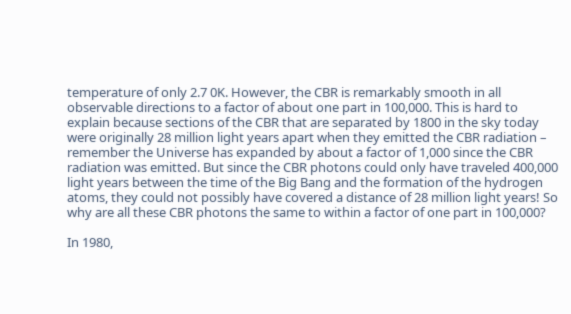temperature of only 2.7 0K. However, the CBR is remarkably smooth in all observable directions to a factor of about one part in 100,000. This is hard to explain because sections of the CBR that are separated by 1800 in the sky today were originally 28 million light years apart when they emitted the CBR radiation – remember the Universe has expanded by about a factor of 1,000 since the CBR radiation was emitted. But since the CBR photons could only have traveled 400,000 light years between the time of the Big Bang and the formation of the hydrogen atoms, they could not possibly have covered a distance of 28 million light years! So why are all these CBR photons the same to within a factor of one part in 100,000?

In 1980,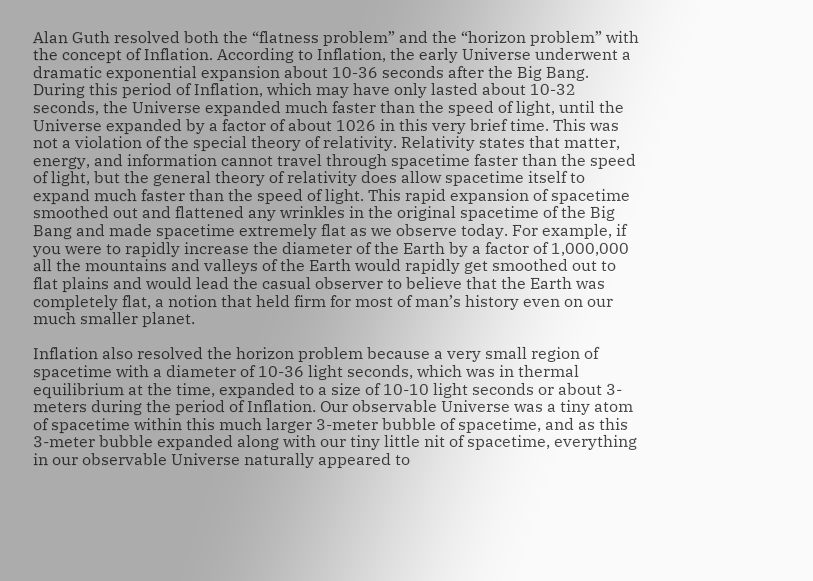Alan Guth resolved both the “flatness problem” and the “horizon problem” with the concept of Inflation. According to Inflation, the early Universe underwent a dramatic exponential expansion about 10-36 seconds after the Big Bang. During this period of Inflation, which may have only lasted about 10-32 seconds, the Universe expanded much faster than the speed of light, until the Universe expanded by a factor of about 1026 in this very brief time. This was not a violation of the special theory of relativity. Relativity states that matter, energy, and information cannot travel through spacetime faster than the speed of light, but the general theory of relativity does allow spacetime itself to expand much faster than the speed of light. This rapid expansion of spacetime smoothed out and flattened any wrinkles in the original spacetime of the Big Bang and made spacetime extremely flat as we observe today. For example, if you were to rapidly increase the diameter of the Earth by a factor of 1,000,000 all the mountains and valleys of the Earth would rapidly get smoothed out to flat plains and would lead the casual observer to believe that the Earth was completely flat, a notion that held firm for most of man’s history even on our much smaller planet.

Inflation also resolved the horizon problem because a very small region of spacetime with a diameter of 10-36 light seconds, which was in thermal equilibrium at the time, expanded to a size of 10-10 light seconds or about 3-meters during the period of Inflation. Our observable Universe was a tiny atom of spacetime within this much larger 3-meter bubble of spacetime, and as this 3-meter bubble expanded along with our tiny little nit of spacetime, everything in our observable Universe naturally appeared to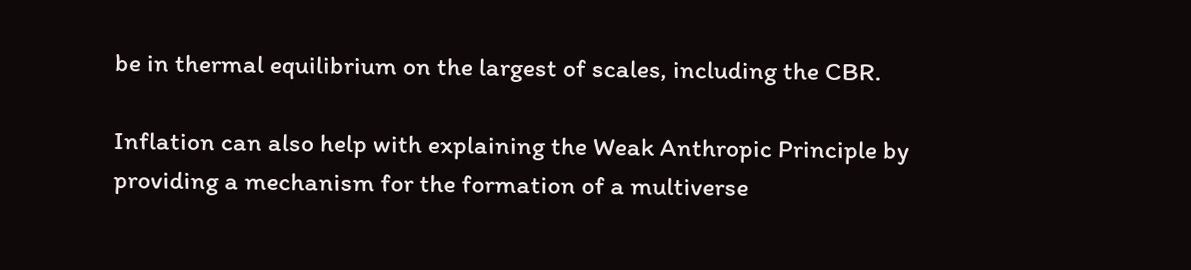be in thermal equilibrium on the largest of scales, including the CBR.

Inflation can also help with explaining the Weak Anthropic Principle by providing a mechanism for the formation of a multiverse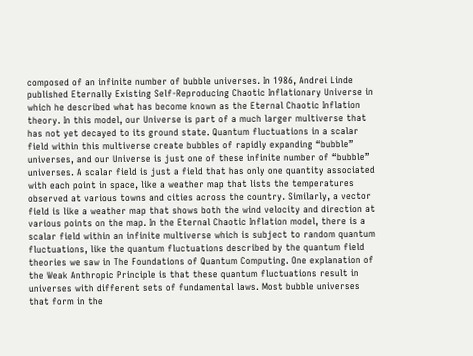composed of an infinite number of bubble universes. In 1986, Andrei Linde published Eternally Existing Self-Reproducing Chaotic Inflationary Universe in which he described what has become known as the Eternal Chaotic Inflation theory. In this model, our Universe is part of a much larger multiverse that has not yet decayed to its ground state. Quantum fluctuations in a scalar field within this multiverse create bubbles of rapidly expanding “bubble” universes, and our Universe is just one of these infinite number of “bubble” universes. A scalar field is just a field that has only one quantity associated with each point in space, like a weather map that lists the temperatures observed at various towns and cities across the country. Similarly, a vector field is like a weather map that shows both the wind velocity and direction at various points on the map. In the Eternal Chaotic Inflation model, there is a scalar field within an infinite multiverse which is subject to random quantum fluctuations, like the quantum fluctuations described by the quantum field theories we saw in The Foundations of Quantum Computing. One explanation of the Weak Anthropic Principle is that these quantum fluctuations result in universes with different sets of fundamental laws. Most bubble universes that form in the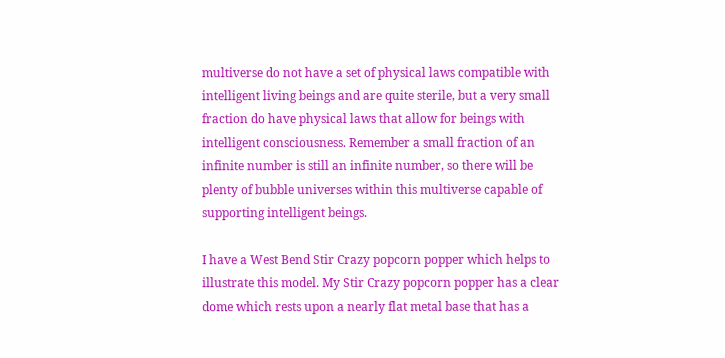multiverse do not have a set of physical laws compatible with intelligent living beings and are quite sterile, but a very small fraction do have physical laws that allow for beings with intelligent consciousness. Remember a small fraction of an infinite number is still an infinite number, so there will be plenty of bubble universes within this multiverse capable of supporting intelligent beings.

I have a West Bend Stir Crazy popcorn popper which helps to illustrate this model. My Stir Crazy popcorn popper has a clear dome which rests upon a nearly flat metal base that has a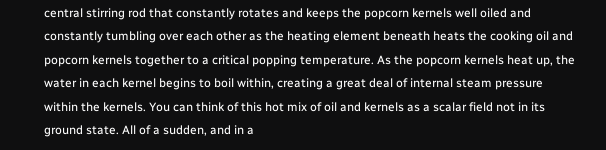central stirring rod that constantly rotates and keeps the popcorn kernels well oiled and constantly tumbling over each other as the heating element beneath heats the cooking oil and popcorn kernels together to a critical popping temperature. As the popcorn kernels heat up, the water in each kernel begins to boil within, creating a great deal of internal steam pressure within the kernels. You can think of this hot mix of oil and kernels as a scalar field not in its ground state. All of a sudden, and in a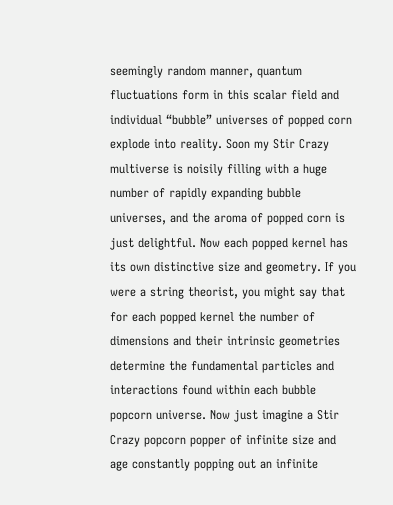seemingly random manner, quantum fluctuations form in this scalar field and individual “bubble” universes of popped corn explode into reality. Soon my Stir Crazy multiverse is noisily filling with a huge number of rapidly expanding bubble universes, and the aroma of popped corn is just delightful. Now each popped kernel has its own distinctive size and geometry. If you were a string theorist, you might say that for each popped kernel the number of dimensions and their intrinsic geometries determine the fundamental particles and interactions found within each bubble popcorn universe. Now just imagine a Stir Crazy popcorn popper of infinite size and age constantly popping out an infinite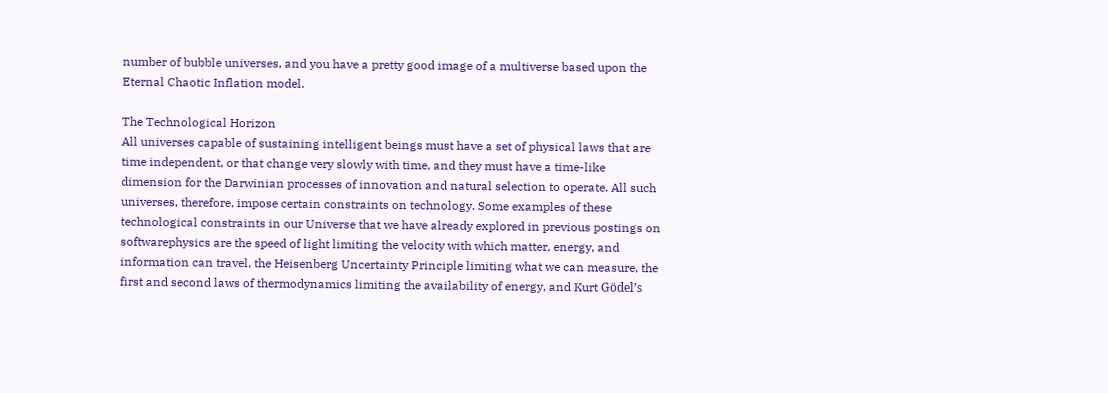number of bubble universes, and you have a pretty good image of a multiverse based upon the Eternal Chaotic Inflation model.

The Technological Horizon
All universes capable of sustaining intelligent beings must have a set of physical laws that are time independent, or that change very slowly with time, and they must have a time-like dimension for the Darwinian processes of innovation and natural selection to operate. All such universes, therefore, impose certain constraints on technology. Some examples of these technological constraints in our Universe that we have already explored in previous postings on softwarephysics are the speed of light limiting the velocity with which matter, energy, and information can travel, the Heisenberg Uncertainty Principle limiting what we can measure, the first and second laws of thermodynamics limiting the availability of energy, and Kurt Gödel’s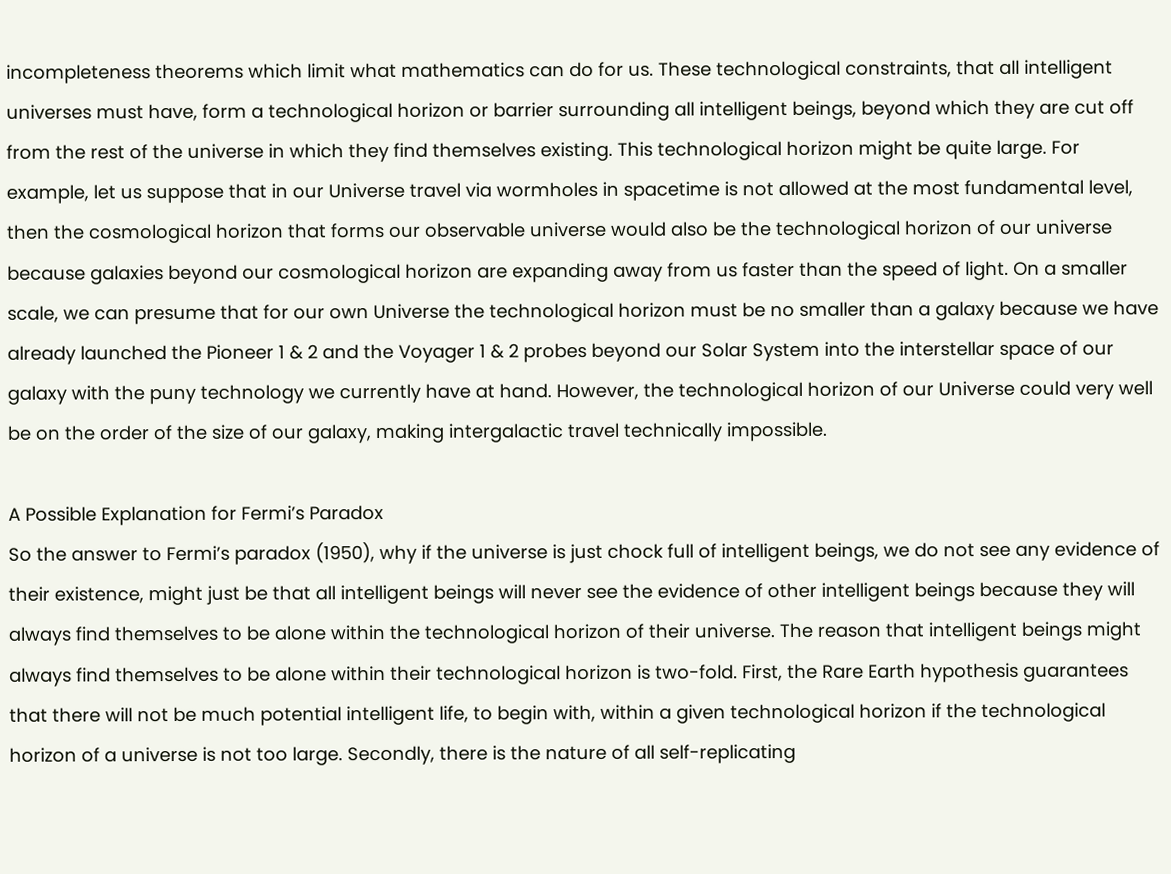incompleteness theorems which limit what mathematics can do for us. These technological constraints, that all intelligent universes must have, form a technological horizon or barrier surrounding all intelligent beings, beyond which they are cut off from the rest of the universe in which they find themselves existing. This technological horizon might be quite large. For example, let us suppose that in our Universe travel via wormholes in spacetime is not allowed at the most fundamental level, then the cosmological horizon that forms our observable universe would also be the technological horizon of our universe because galaxies beyond our cosmological horizon are expanding away from us faster than the speed of light. On a smaller scale, we can presume that for our own Universe the technological horizon must be no smaller than a galaxy because we have already launched the Pioneer 1 & 2 and the Voyager 1 & 2 probes beyond our Solar System into the interstellar space of our galaxy with the puny technology we currently have at hand. However, the technological horizon of our Universe could very well be on the order of the size of our galaxy, making intergalactic travel technically impossible.

A Possible Explanation for Fermi’s Paradox
So the answer to Fermi’s paradox (1950), why if the universe is just chock full of intelligent beings, we do not see any evidence of their existence, might just be that all intelligent beings will never see the evidence of other intelligent beings because they will always find themselves to be alone within the technological horizon of their universe. The reason that intelligent beings might always find themselves to be alone within their technological horizon is two-fold. First, the Rare Earth hypothesis guarantees that there will not be much potential intelligent life, to begin with, within a given technological horizon if the technological horizon of a universe is not too large. Secondly, there is the nature of all self-replicating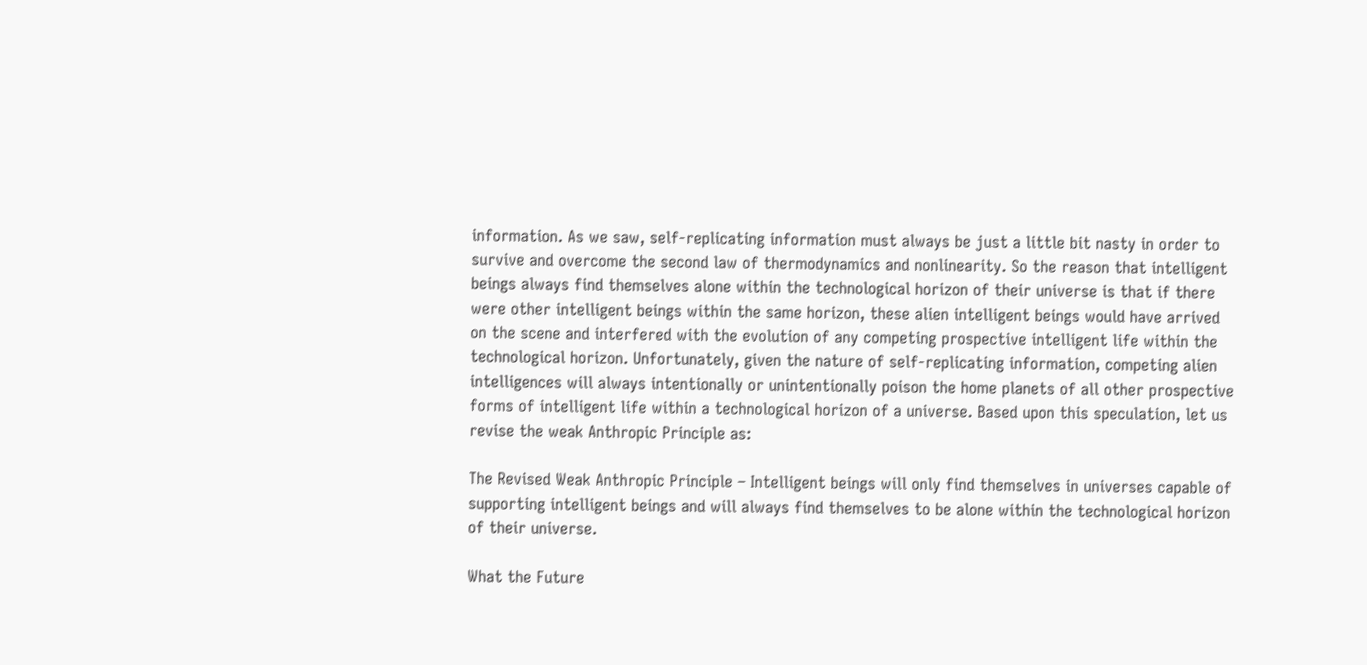information. As we saw, self-replicating information must always be just a little bit nasty in order to survive and overcome the second law of thermodynamics and nonlinearity. So the reason that intelligent beings always find themselves alone within the technological horizon of their universe is that if there were other intelligent beings within the same horizon, these alien intelligent beings would have arrived on the scene and interfered with the evolution of any competing prospective intelligent life within the technological horizon. Unfortunately, given the nature of self-replicating information, competing alien intelligences will always intentionally or unintentionally poison the home planets of all other prospective forms of intelligent life within a technological horizon of a universe. Based upon this speculation, let us revise the weak Anthropic Principle as:

The Revised Weak Anthropic Principle – Intelligent beings will only find themselves in universes capable of supporting intelligent beings and will always find themselves to be alone within the technological horizon of their universe.

What the Future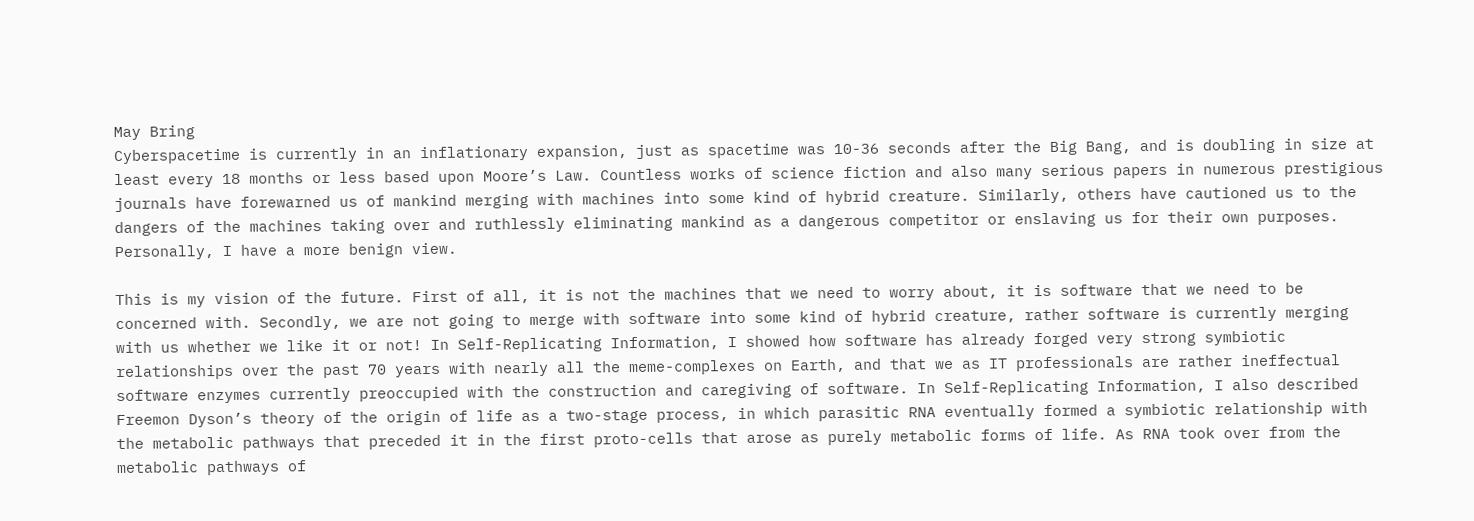May Bring
Cyberspacetime is currently in an inflationary expansion, just as spacetime was 10-36 seconds after the Big Bang, and is doubling in size at least every 18 months or less based upon Moore’s Law. Countless works of science fiction and also many serious papers in numerous prestigious journals have forewarned us of mankind merging with machines into some kind of hybrid creature. Similarly, others have cautioned us to the dangers of the machines taking over and ruthlessly eliminating mankind as a dangerous competitor or enslaving us for their own purposes. Personally, I have a more benign view.

This is my vision of the future. First of all, it is not the machines that we need to worry about, it is software that we need to be concerned with. Secondly, we are not going to merge with software into some kind of hybrid creature, rather software is currently merging with us whether we like it or not! In Self-Replicating Information, I showed how software has already forged very strong symbiotic relationships over the past 70 years with nearly all the meme-complexes on Earth, and that we as IT professionals are rather ineffectual software enzymes currently preoccupied with the construction and caregiving of software. In Self-Replicating Information, I also described Freemon Dyson’s theory of the origin of life as a two-stage process, in which parasitic RNA eventually formed a symbiotic relationship with the metabolic pathways that preceded it in the first proto-cells that arose as purely metabolic forms of life. As RNA took over from the metabolic pathways of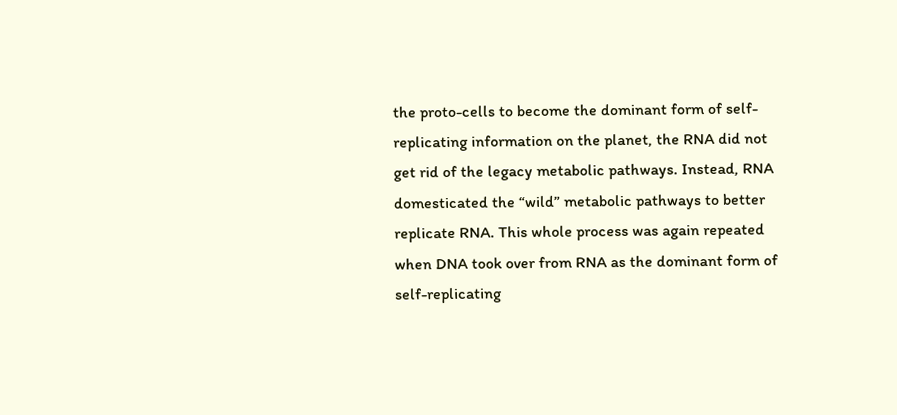the proto-cells to become the dominant form of self-replicating information on the planet, the RNA did not get rid of the legacy metabolic pathways. Instead, RNA domesticated the “wild” metabolic pathways to better replicate RNA. This whole process was again repeated when DNA took over from RNA as the dominant form of self-replicating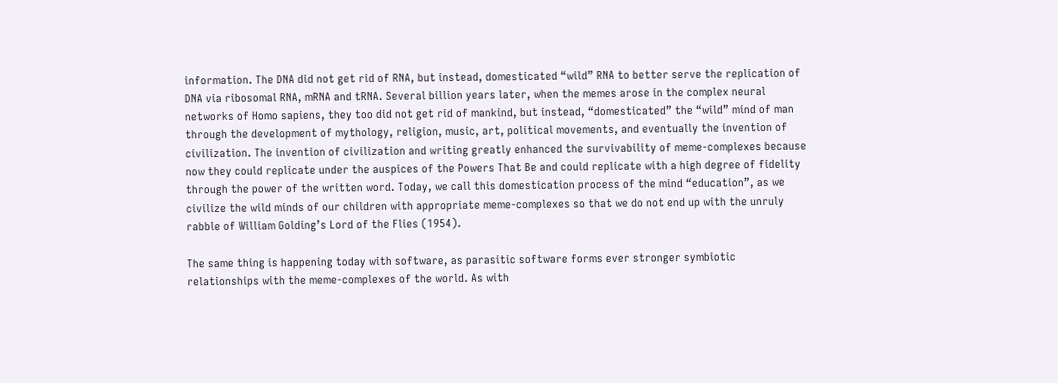information. The DNA did not get rid of RNA, but instead, domesticated “wild” RNA to better serve the replication of DNA via ribosomal RNA, mRNA and tRNA. Several billion years later, when the memes arose in the complex neural networks of Homo sapiens, they too did not get rid of mankind, but instead, “domesticated” the “wild” mind of man through the development of mythology, religion, music, art, political movements, and eventually the invention of civilization. The invention of civilization and writing greatly enhanced the survivability of meme-complexes because now they could replicate under the auspices of the Powers That Be and could replicate with a high degree of fidelity through the power of the written word. Today, we call this domestication process of the mind “education”, as we civilize the wild minds of our children with appropriate meme-complexes so that we do not end up with the unruly rabble of William Golding’s Lord of the Flies (1954).

The same thing is happening today with software, as parasitic software forms ever stronger symbiotic relationships with the meme-complexes of the world. As with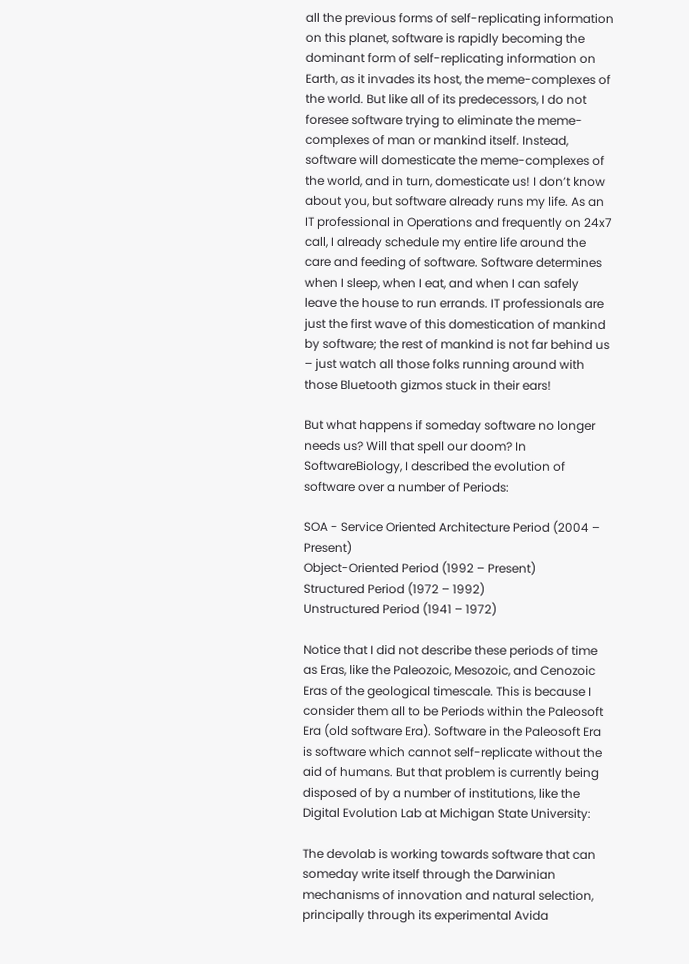all the previous forms of self-replicating information on this planet, software is rapidly becoming the dominant form of self-replicating information on Earth, as it invades its host, the meme-complexes of the world. But like all of its predecessors, I do not foresee software trying to eliminate the meme-complexes of man or mankind itself. Instead, software will domesticate the meme-complexes of the world, and in turn, domesticate us! I don’t know about you, but software already runs my life. As an IT professional in Operations and frequently on 24x7 call, I already schedule my entire life around the care and feeding of software. Software determines when I sleep, when I eat, and when I can safely leave the house to run errands. IT professionals are just the first wave of this domestication of mankind by software; the rest of mankind is not far behind us – just watch all those folks running around with those Bluetooth gizmos stuck in their ears!

But what happens if someday software no longer needs us? Will that spell our doom? In SoftwareBiology, I described the evolution of software over a number of Periods:

SOA - Service Oriented Architecture Period (2004 – Present)
Object-Oriented Period (1992 – Present)
Structured Period (1972 – 1992)
Unstructured Period (1941 – 1972)

Notice that I did not describe these periods of time as Eras, like the Paleozoic, Mesozoic, and Cenozoic Eras of the geological timescale. This is because I consider them all to be Periods within the Paleosoft Era (old software Era). Software in the Paleosoft Era is software which cannot self-replicate without the aid of humans. But that problem is currently being disposed of by a number of institutions, like the Digital Evolution Lab at Michigan State University:

The devolab is working towards software that can someday write itself through the Darwinian mechanisms of innovation and natural selection, principally through its experimental Avida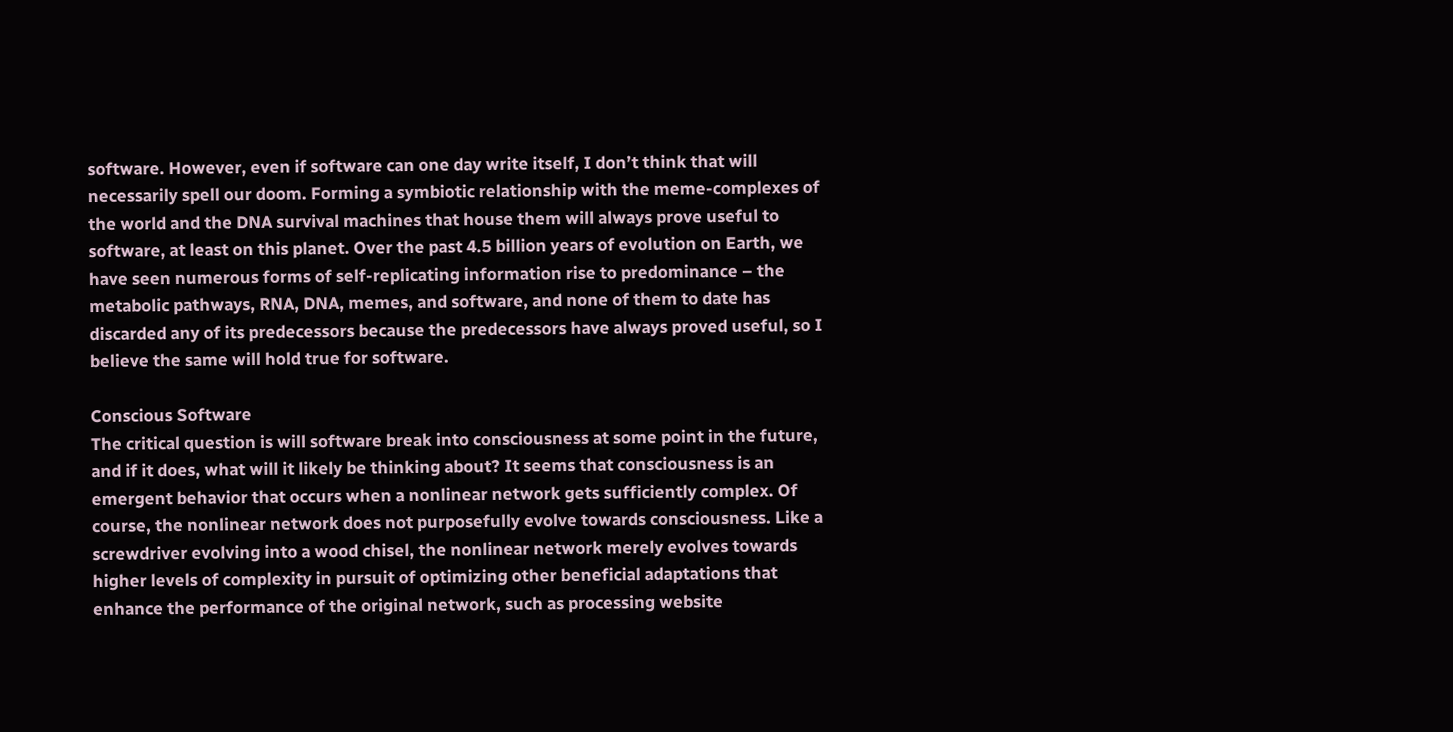software. However, even if software can one day write itself, I don’t think that will necessarily spell our doom. Forming a symbiotic relationship with the meme-complexes of the world and the DNA survival machines that house them will always prove useful to software, at least on this planet. Over the past 4.5 billion years of evolution on Earth, we have seen numerous forms of self-replicating information rise to predominance – the metabolic pathways, RNA, DNA, memes, and software, and none of them to date has discarded any of its predecessors because the predecessors have always proved useful, so I believe the same will hold true for software.

Conscious Software
The critical question is will software break into consciousness at some point in the future, and if it does, what will it likely be thinking about? It seems that consciousness is an emergent behavior that occurs when a nonlinear network gets sufficiently complex. Of course, the nonlinear network does not purposefully evolve towards consciousness. Like a screwdriver evolving into a wood chisel, the nonlinear network merely evolves towards higher levels of complexity in pursuit of optimizing other beneficial adaptations that enhance the performance of the original network, such as processing website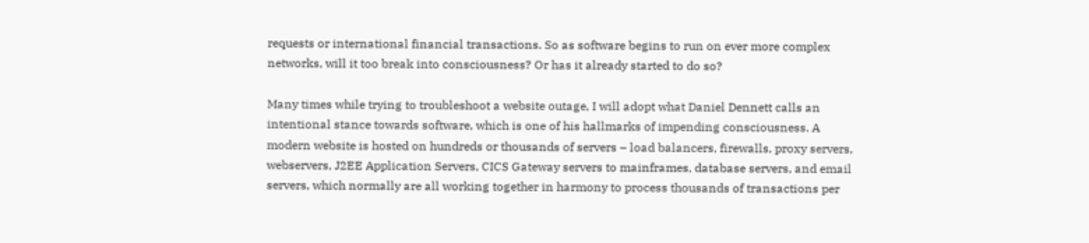requests or international financial transactions. So as software begins to run on ever more complex networks, will it too break into consciousness? Or has it already started to do so?

Many times while trying to troubleshoot a website outage, I will adopt what Daniel Dennett calls an intentional stance towards software, which is one of his hallmarks of impending consciousness. A modern website is hosted on hundreds or thousands of servers – load balancers, firewalls, proxy servers, webservers, J2EE Application Servers, CICS Gateway servers to mainframes, database servers, and email servers, which normally are all working together in harmony to process thousands of transactions per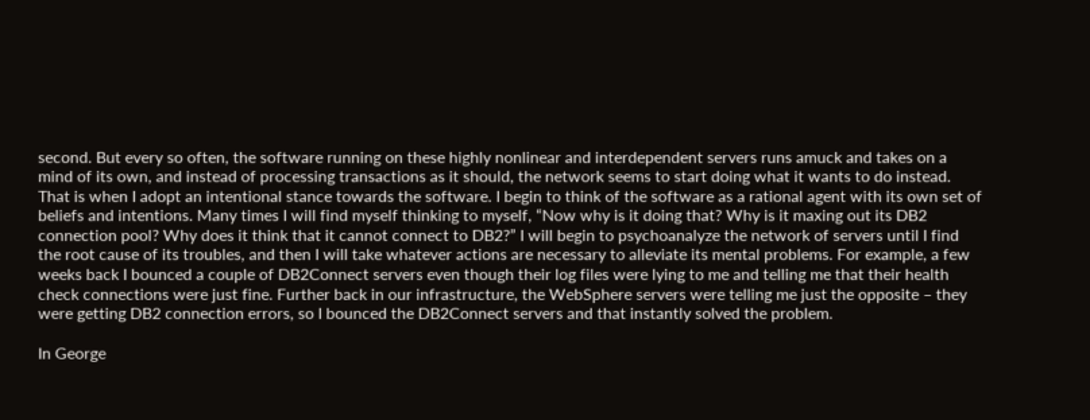second. But every so often, the software running on these highly nonlinear and interdependent servers runs amuck and takes on a mind of its own, and instead of processing transactions as it should, the network seems to start doing what it wants to do instead. That is when I adopt an intentional stance towards the software. I begin to think of the software as a rational agent with its own set of beliefs and intentions. Many times I will find myself thinking to myself, “Now why is it doing that? Why is it maxing out its DB2 connection pool? Why does it think that it cannot connect to DB2?” I will begin to psychoanalyze the network of servers until I find the root cause of its troubles, and then I will take whatever actions are necessary to alleviate its mental problems. For example, a few weeks back I bounced a couple of DB2Connect servers even though their log files were lying to me and telling me that their health check connections were just fine. Further back in our infrastructure, the WebSphere servers were telling me just the opposite – they were getting DB2 connection errors, so I bounced the DB2Connect servers and that instantly solved the problem.

In George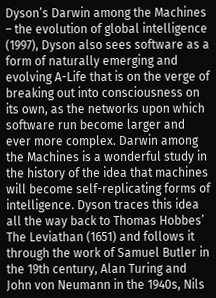Dyson’s Darwin among the Machines – the evolution of global intelligence (1997), Dyson also sees software as a form of naturally emerging and evolving A-Life that is on the verge of breaking out into consciousness on its own, as the networks upon which software run become larger and ever more complex. Darwin among the Machines is a wonderful study in the history of the idea that machines will become self-replicating forms of intelligence. Dyson traces this idea all the way back to Thomas Hobbes’ The Leviathan (1651) and follows it through the work of Samuel Butler in the 19th century, Alan Turing and John von Neumann in the 1940s, Nils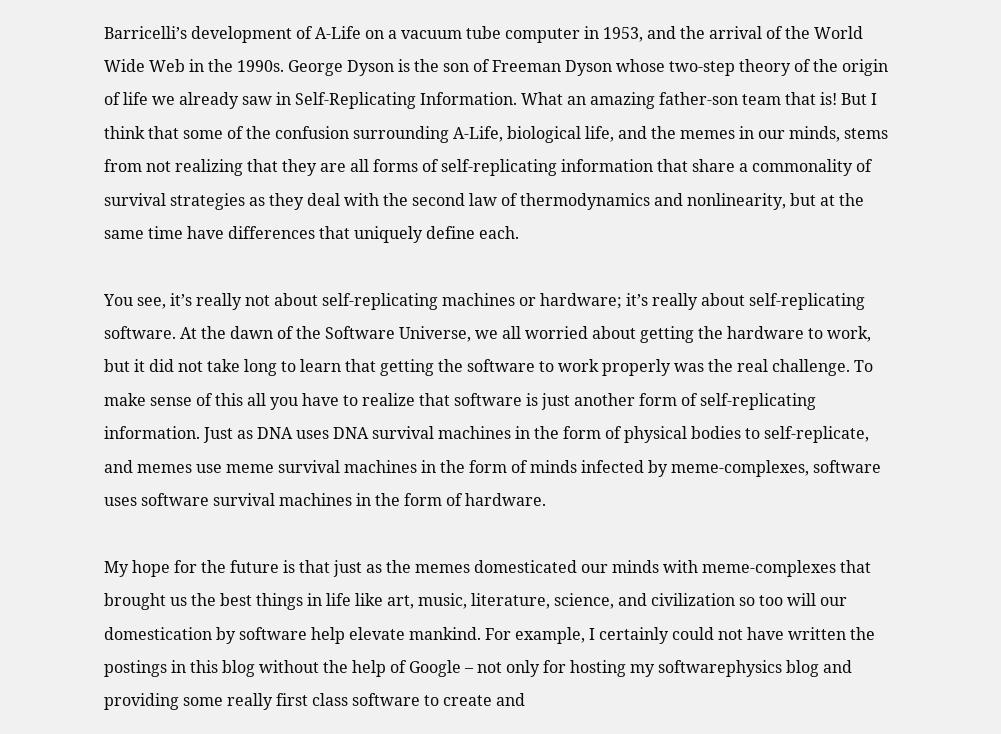Barricelli’s development of A-Life on a vacuum tube computer in 1953, and the arrival of the World Wide Web in the 1990s. George Dyson is the son of Freeman Dyson whose two-step theory of the origin of life we already saw in Self-Replicating Information. What an amazing father-son team that is! But I think that some of the confusion surrounding A-Life, biological life, and the memes in our minds, stems from not realizing that they are all forms of self-replicating information that share a commonality of survival strategies as they deal with the second law of thermodynamics and nonlinearity, but at the same time have differences that uniquely define each.

You see, it’s really not about self-replicating machines or hardware; it’s really about self-replicating software. At the dawn of the Software Universe, we all worried about getting the hardware to work, but it did not take long to learn that getting the software to work properly was the real challenge. To make sense of this all you have to realize that software is just another form of self-replicating information. Just as DNA uses DNA survival machines in the form of physical bodies to self-replicate, and memes use meme survival machines in the form of minds infected by meme-complexes, software uses software survival machines in the form of hardware.

My hope for the future is that just as the memes domesticated our minds with meme-complexes that brought us the best things in life like art, music, literature, science, and civilization so too will our domestication by software help elevate mankind. For example, I certainly could not have written the postings in this blog without the help of Google – not only for hosting my softwarephysics blog and providing some really first class software to create and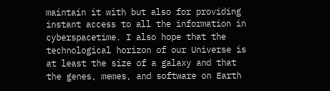maintain it with but also for providing instant access to all the information in cyberspacetime. I also hope that the technological horizon of our Universe is at least the size of a galaxy and that the genes, memes, and software on Earth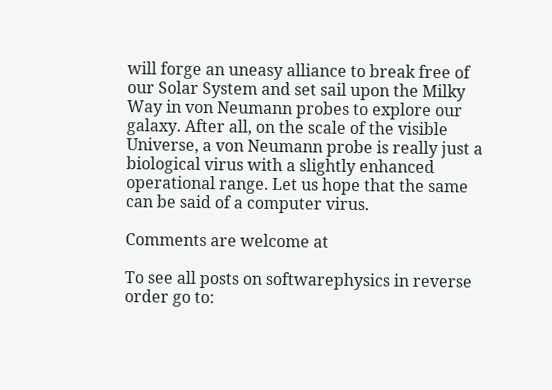will forge an uneasy alliance to break free of our Solar System and set sail upon the Milky Way in von Neumann probes to explore our galaxy. After all, on the scale of the visible Universe, a von Neumann probe is really just a biological virus with a slightly enhanced operational range. Let us hope that the same can be said of a computer virus.

Comments are welcome at

To see all posts on softwarephysics in reverse order go to: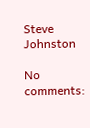Steve Johnston

No comments: